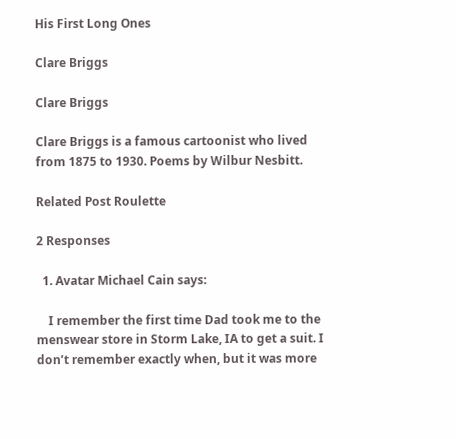His First Long Ones

Clare Briggs

Clare Briggs

Clare Briggs is a famous cartoonist who lived from 1875 to 1930. Poems by Wilbur Nesbitt.

Related Post Roulette

2 Responses

  1. Avatar Michael Cain says:

    I remember the first time Dad took me to the menswear store in Storm Lake, IA to get a suit. I don’t remember exactly when, but it was more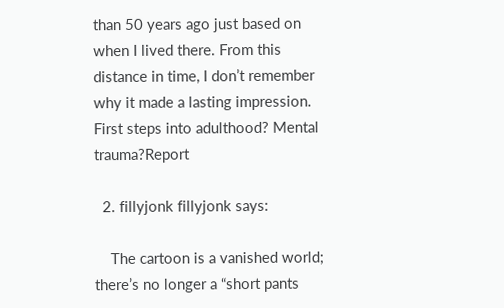than 50 years ago just based on when I lived there. From this distance in time, I don’t remember why it made a lasting impression. First steps into adulthood? Mental trauma?Report

  2. fillyjonk fillyjonk says:

    The cartoon is a vanished world; there’s no longer a “short pants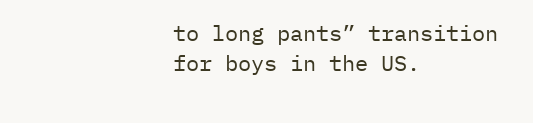to long pants” transition for boys in the US.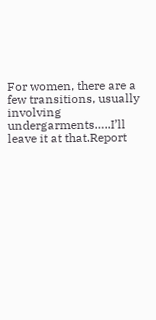For women, there are a few transitions, usually involving undergarments…..I’ll leave it at that.Report